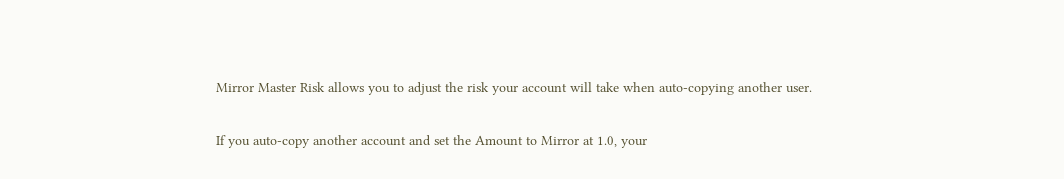Mirror Master Risk allows you to adjust the risk your account will take when auto-copying another user.

If you auto-copy another account and set the Amount to Mirror at 1.0, your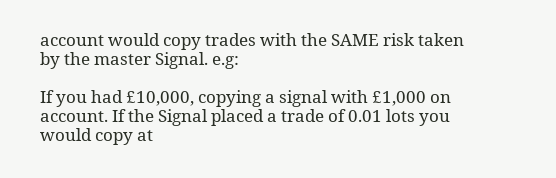account would copy trades with the SAME risk taken by the master Signal. e.g:

If you had £10,000, copying a signal with £1,000 on account. If the Signal placed a trade of 0.01 lots you would copy at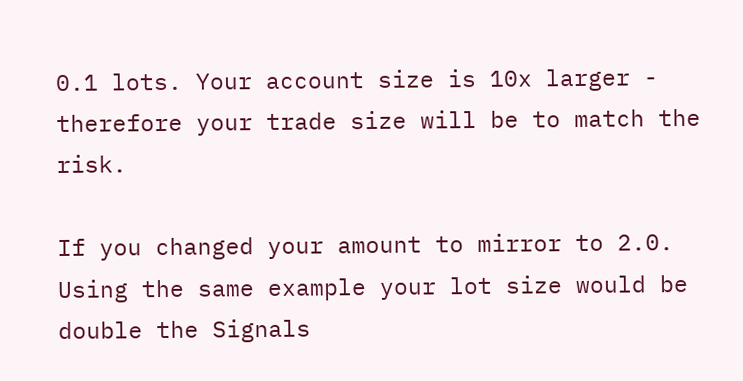0.1 lots. Your account size is 10x larger - therefore your trade size will be to match the risk.

If you changed your amount to mirror to 2.0. Using the same example your lot size would be double the Signals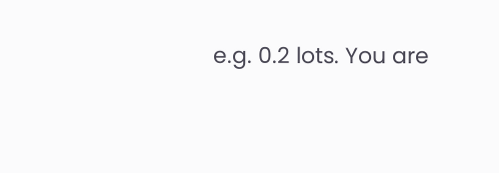e.g. 0.2 lots. You are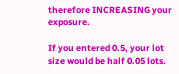therefore INCREASING your exposure.

If you entered 0.5, your lot size would be half 0.05 lots.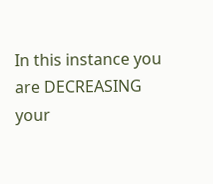In this instance you are DECREASING your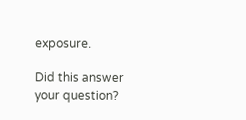exposure.

Did this answer your question?